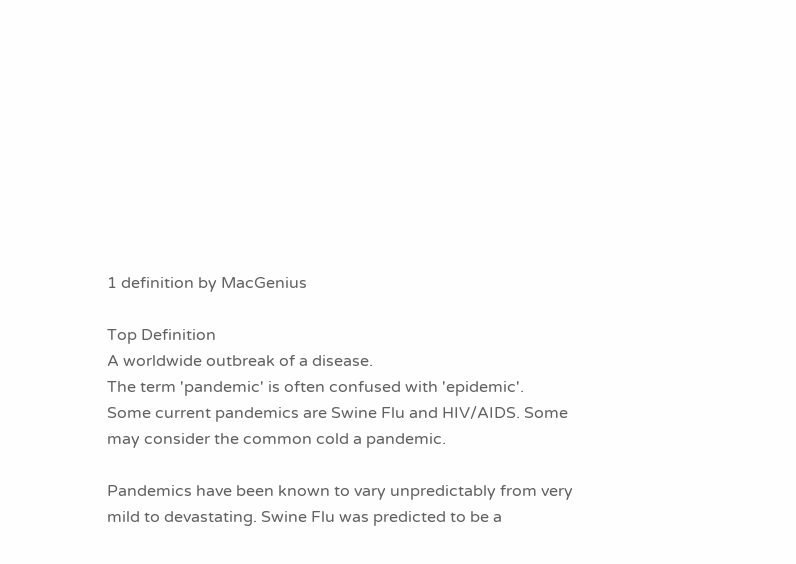1 definition by MacGenius

Top Definition
A worldwide outbreak of a disease.
The term 'pandemic' is often confused with 'epidemic'.
Some current pandemics are Swine Flu and HIV/AIDS. Some may consider the common cold a pandemic.

Pandemics have been known to vary unpredictably from very mild to devastating. Swine Flu was predicted to be a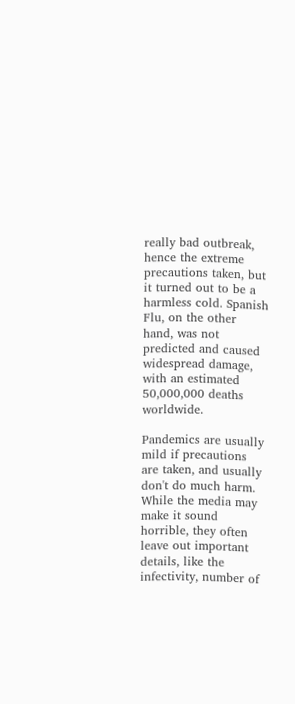really bad outbreak, hence the extreme precautions taken, but it turned out to be a harmless cold. Spanish Flu, on the other hand, was not predicted and caused widespread damage, with an estimated 50,000,000 deaths worldwide.

Pandemics are usually mild if precautions are taken, and usually don't do much harm. While the media may make it sound horrible, they often leave out important details, like the infectivity, number of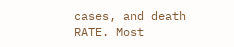cases, and death RATE. Most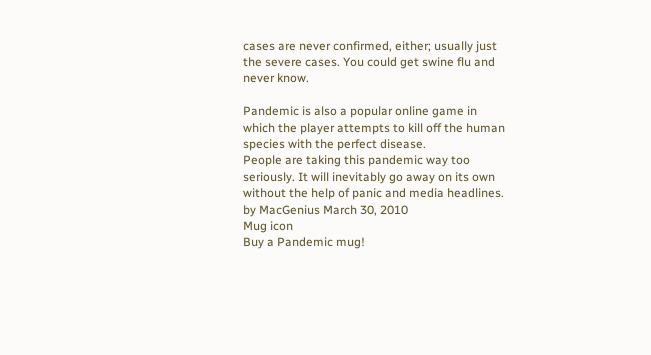cases are never confirmed, either; usually just the severe cases. You could get swine flu and never know.

Pandemic is also a popular online game in which the player attempts to kill off the human species with the perfect disease.
People are taking this pandemic way too seriously. It will inevitably go away on its own without the help of panic and media headlines.
by MacGenius March 30, 2010
Mug icon
Buy a Pandemic mug!